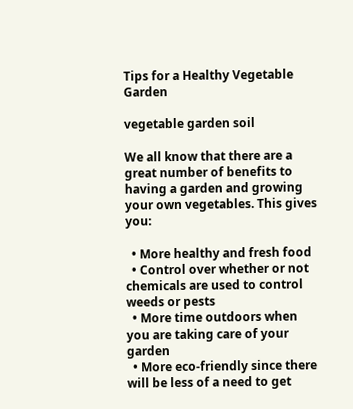Tips for a Healthy Vegetable Garden

vegetable garden soil

We all know that there are a great number of benefits to having a garden and growing your own vegetables. This gives you:

  • More healthy and fresh food
  • Control over whether or not chemicals are used to control weeds or pests
  • More time outdoors when you are taking care of your garden
  • More eco-friendly since there will be less of a need to get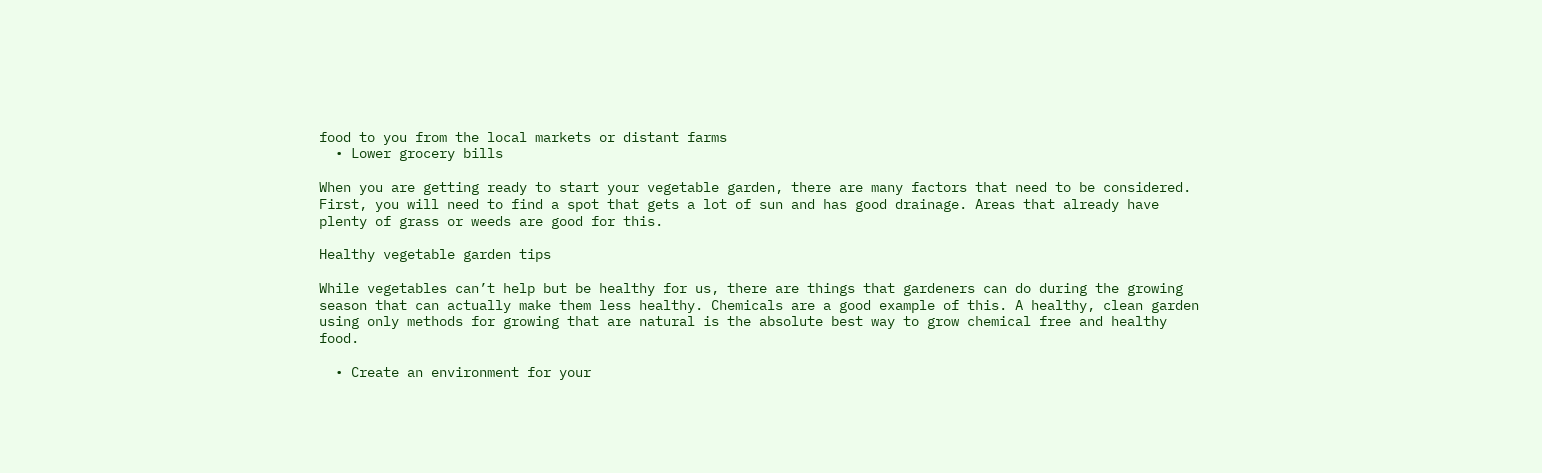food to you from the local markets or distant farms
  • Lower grocery bills

When you are getting ready to start your vegetable garden, there are many factors that need to be considered. First, you will need to find a spot that gets a lot of sun and has good drainage. Areas that already have plenty of grass or weeds are good for this.

Healthy vegetable garden tips

While vegetables can’t help but be healthy for us, there are things that gardeners can do during the growing season that can actually make them less healthy. Chemicals are a good example of this. A healthy, clean garden using only methods for growing that are natural is the absolute best way to grow chemical free and healthy food.

  • Create an environment for your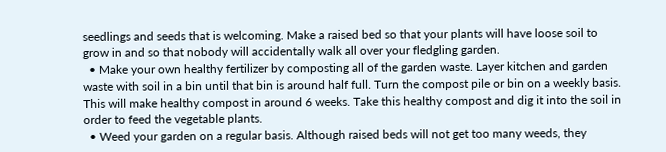seedlings and seeds that is welcoming. Make a raised bed so that your plants will have loose soil to grow in and so that nobody will accidentally walk all over your fledgling garden.
  • Make your own healthy fertilizer by composting all of the garden waste. Layer kitchen and garden waste with soil in a bin until that bin is around half full. Turn the compost pile or bin on a weekly basis. This will make healthy compost in around 6 weeks. Take this healthy compost and dig it into the soil in order to feed the vegetable plants.
  • Weed your garden on a regular basis. Although raised beds will not get too many weeds, they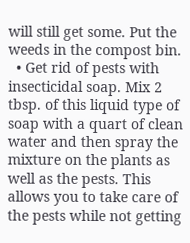will still get some. Put the weeds in the compost bin.
  • Get rid of pests with insecticidal soap. Mix 2 tbsp. of this liquid type of soap with a quart of clean water and then spray the mixture on the plants as well as the pests. This allows you to take care of the pests while not getting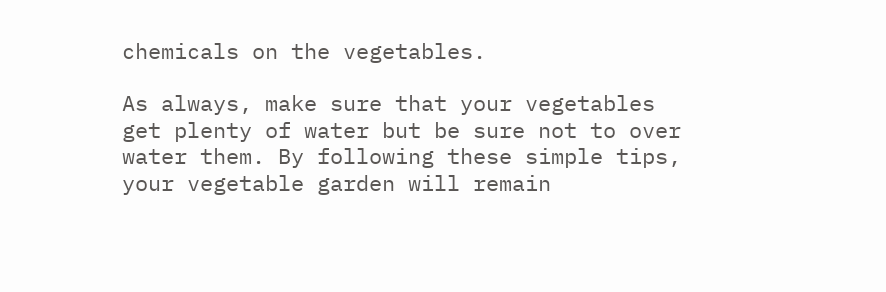chemicals on the vegetables.

As always, make sure that your vegetables get plenty of water but be sure not to over water them. By following these simple tips, your vegetable garden will remain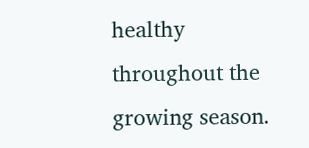healthy throughout the growing season.